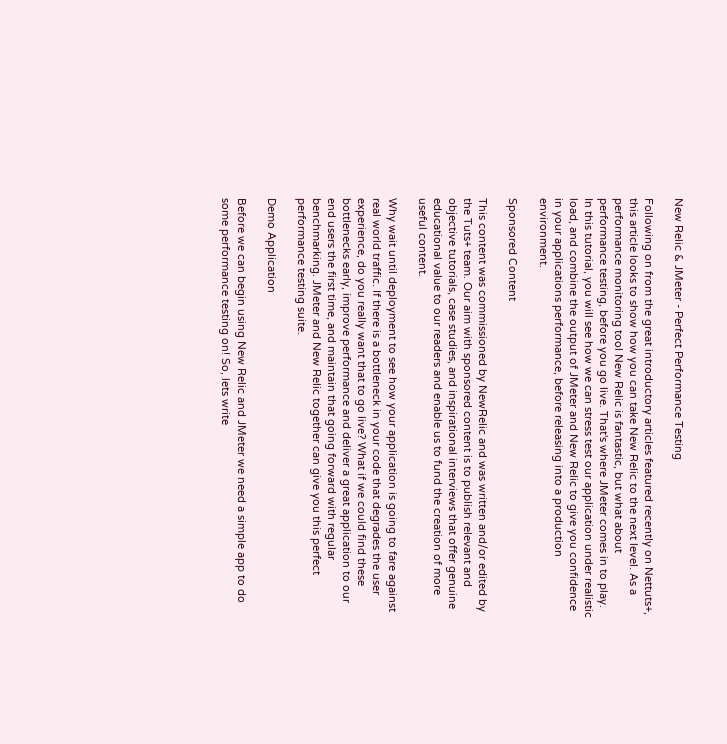New Relic & JMeter - Perfect Performance Testing

Following on from the great introductory articles featured recently on Nettuts+, this article looks to show how you can take New Relic to the next level. As a performance monitoring tool New Relic is fantastic, but what about performance testing, before you go live. That's where JMeter comes in to play. In this tutorial, you will see how we can stress test our application under realistic load, and combine the output of JMeter and New Relic to give you confidence in your applications performance, before releasing into a production environment.

Sponsored Content

This content was commissioned by NewRelic and was written and/or edited by the Tuts+ team. Our aim with sponsored content is to publish relevant and objective tutorials, case studies, and inspirational interviews that offer genuine educational value to our readers and enable us to fund the creation of more useful content.

Why wait until deployment to see how your application is going to fare against real world traffic. If there is a bottleneck in your code that degrades the user experience, do you really want that to go live? What if we could find these bottlenecks early, improve performance and deliver a great application to our end users the first time, and maintain that going forward with regular benchmarking. JMeter and New Relic together can give you this perfect performance testing suite.

Demo Application

Before we can begin using New Relic and JMeter we need a simple app to do some performance testing on! So, lets write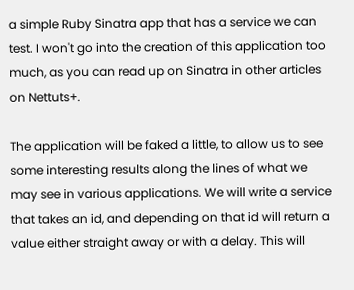a simple Ruby Sinatra app that has a service we can test. I won't go into the creation of this application too much, as you can read up on Sinatra in other articles on Nettuts+.

The application will be faked a little, to allow us to see some interesting results along the lines of what we may see in various applications. We will write a service that takes an id, and depending on that id will return a value either straight away or with a delay. This will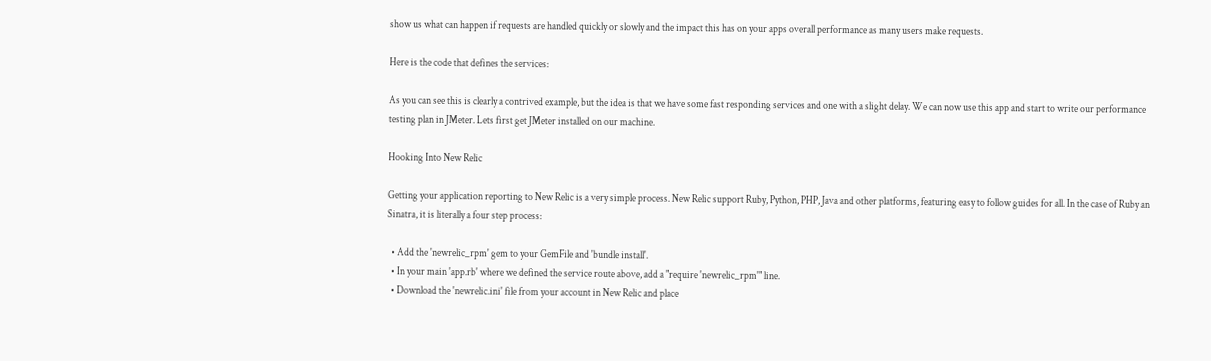show us what can happen if requests are handled quickly or slowly and the impact this has on your apps overall performance as many users make requests.

Here is the code that defines the services:

As you can see this is clearly a contrived example, but the idea is that we have some fast responding services and one with a slight delay. We can now use this app and start to write our performance testing plan in JMeter. Lets first get JMeter installed on our machine.

Hooking Into New Relic

Getting your application reporting to New Relic is a very simple process. New Relic support Ruby, Python, PHP, Java and other platforms, featuring easy to follow guides for all. In the case of Ruby an Sinatra, it is literally a four step process:

  • Add the 'newrelic_rpm' gem to your GemFile and 'bundle install'.
  • In your main 'app.rb' where we defined the service route above, add a "require 'newrelic_rpm'" line.
  • Download the 'newrelic.ini' file from your account in New Relic and place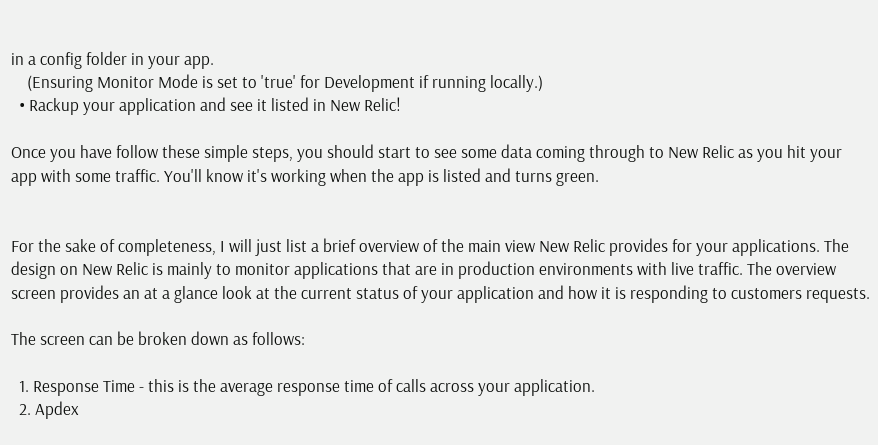in a config folder in your app.
    (Ensuring Monitor Mode is set to 'true' for Development if running locally.)
  • Rackup your application and see it listed in New Relic!

Once you have follow these simple steps, you should start to see some data coming through to New Relic as you hit your app with some traffic. You'll know it's working when the app is listed and turns green.


For the sake of completeness, I will just list a brief overview of the main view New Relic provides for your applications. The design on New Relic is mainly to monitor applications that are in production environments with live traffic. The overview screen provides an at a glance look at the current status of your application and how it is responding to customers requests.

The screen can be broken down as follows:

  1. Response Time - this is the average response time of calls across your application.
  2. Apdex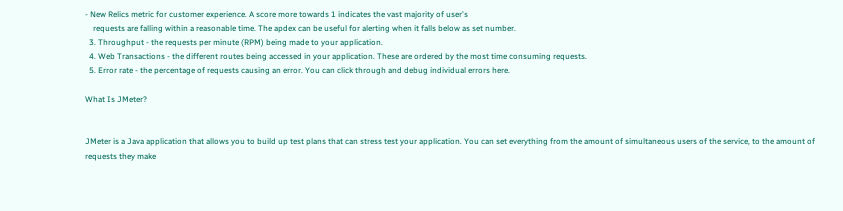- New Relics metric for customer experience. A score more towards 1 indicates the vast majority of user's
    requests are falling within a reasonable time. The apdex can be useful for alerting when it falls below as set number.
  3. Throughput - the requests per minute (RPM) being made to your application.
  4. Web Transactions - the different routes being accessed in your application. These are ordered by the most time consuming requests.
  5. Error rate - the percentage of requests causing an error. You can click through and debug individual errors here.

What Is JMeter?


JMeter is a Java application that allows you to build up test plans that can stress test your application. You can set everything from the amount of simultaneous users of the service, to the amount of requests they make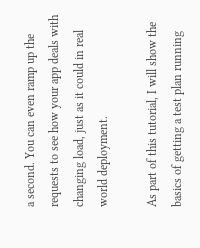a second. You can even ramp up the requests to see how your app deals with changing load, just as it could in real world deployment.

As part of this tutorial, I will show the basics of getting a test plan running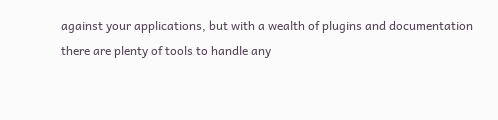against your applications, but with a wealth of plugins and documentation there are plenty of tools to handle any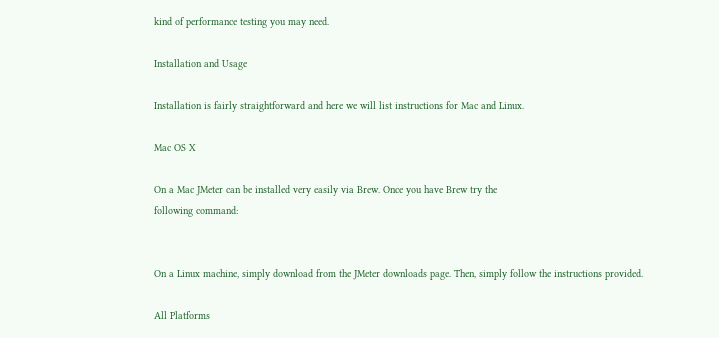kind of performance testing you may need.

Installation and Usage

Installation is fairly straightforward and here we will list instructions for Mac and Linux.

Mac OS X

On a Mac JMeter can be installed very easily via Brew. Once you have Brew try the
following command:


On a Linux machine, simply download from the JMeter downloads page. Then, simply follow the instructions provided.

All Platforms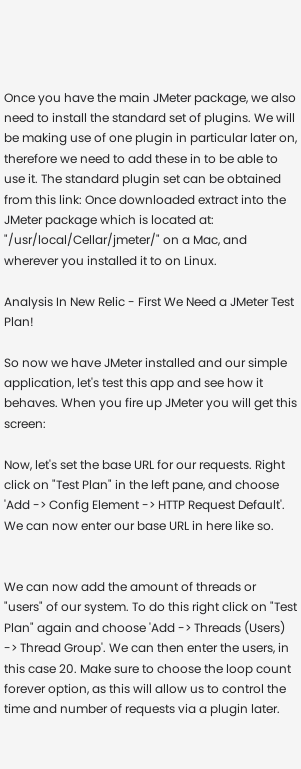Once you have the main JMeter package, we also need to install the standard set of plugins. We will be making use of one plugin in particular later on, therefore we need to add these in to be able to use it. The standard plugin set can be obtained from this link: Once downloaded extract into the JMeter package which is located at: "/usr/local/Cellar/jmeter/" on a Mac, and wherever you installed it to on Linux.

Analysis In New Relic - First We Need a JMeter Test Plan!

So now we have JMeter installed and our simple application, let's test this app and see how it behaves. When you fire up JMeter you will get this screen:

Now, let's set the base URL for our requests. Right click on "Test Plan" in the left pane, and choose 'Add -> Config Element -> HTTP Request Default'. We can now enter our base URL in here like so.


We can now add the amount of threads or "users" of our system. To do this right click on "Test Plan" again and choose 'Add -> Threads (Users) -> Thread Group'. We can then enter the users, in this case 20. Make sure to choose the loop count forever option, as this will allow us to control the time and number of requests via a plugin later.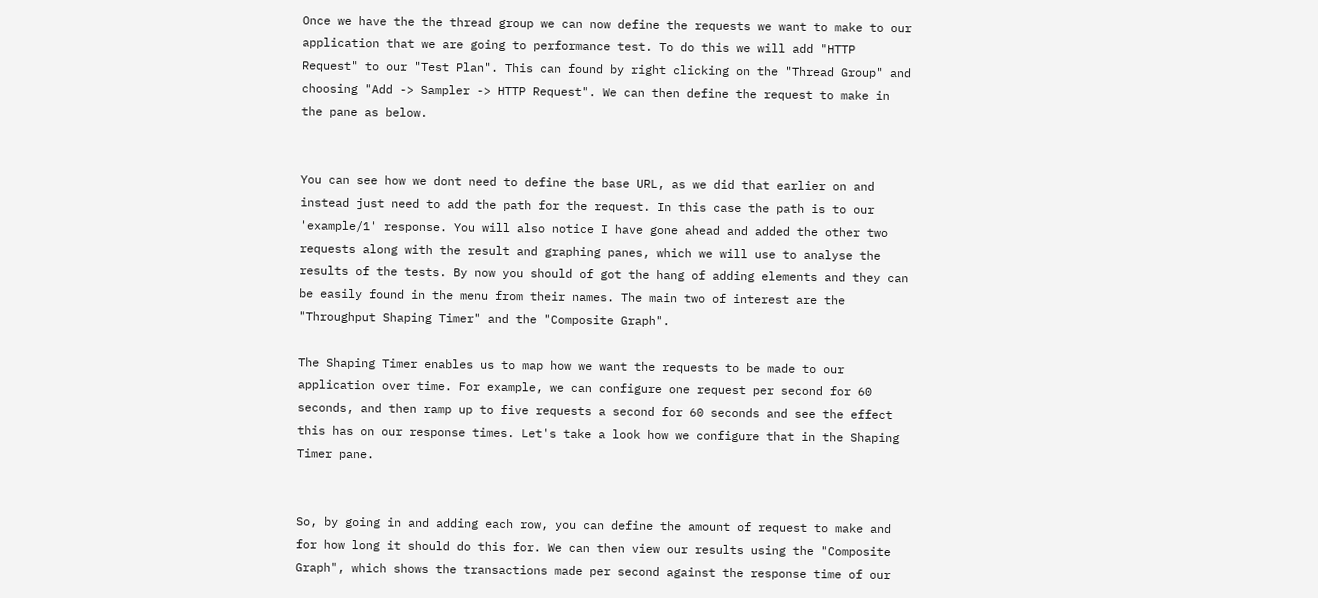Once we have the the thread group we can now define the requests we want to make to our application that we are going to performance test. To do this we will add "HTTP Request" to our "Test Plan". This can found by right clicking on the "Thread Group" and choosing "Add -> Sampler -> HTTP Request". We can then define the request to make in the pane as below.


You can see how we dont need to define the base URL, as we did that earlier on and instead just need to add the path for the request. In this case the path is to our 'example/1' response. You will also notice I have gone ahead and added the other two requests along with the result and graphing panes, which we will use to analyse the results of the tests. By now you should of got the hang of adding elements and they can be easily found in the menu from their names. The main two of interest are the "Throughput Shaping Timer" and the "Composite Graph".

The Shaping Timer enables us to map how we want the requests to be made to our application over time. For example, we can configure one request per second for 60 seconds, and then ramp up to five requests a second for 60 seconds and see the effect this has on our response times. Let's take a look how we configure that in the Shaping Timer pane.


So, by going in and adding each row, you can define the amount of request to make and for how long it should do this for. We can then view our results using the "Composite Graph", which shows the transactions made per second against the response time of our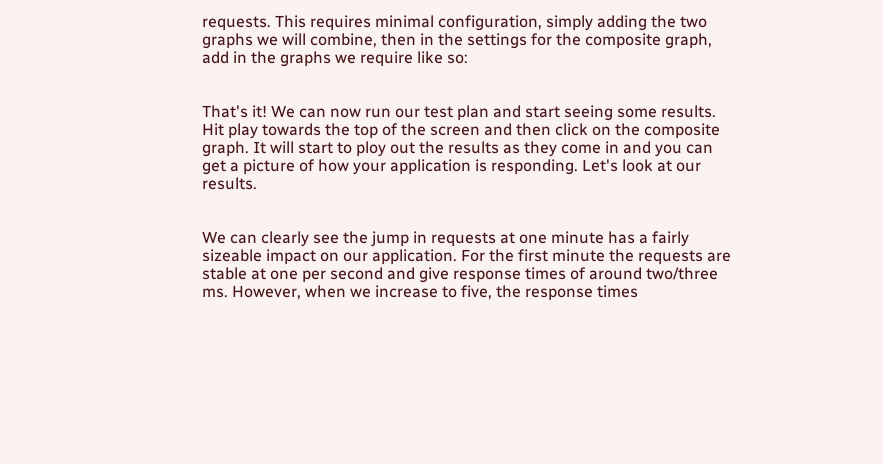requests. This requires minimal configuration, simply adding the two graphs we will combine, then in the settings for the composite graph, add in the graphs we require like so:


That's it! We can now run our test plan and start seeing some results. Hit play towards the top of the screen and then click on the composite graph. It will start to ploy out the results as they come in and you can get a picture of how your application is responding. Let's look at our results.


We can clearly see the jump in requests at one minute has a fairly sizeable impact on our application. For the first minute the requests are stable at one per second and give response times of around two/three ms. However, when we increase to five, the response times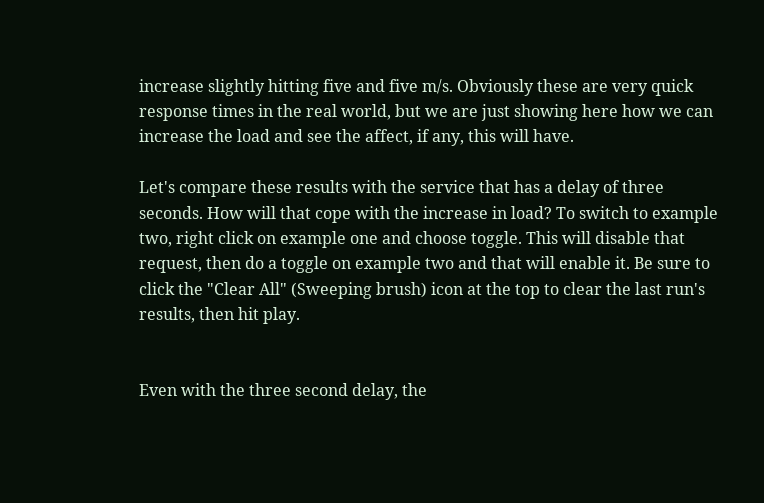increase slightly hitting five and five m/s. Obviously these are very quick response times in the real world, but we are just showing here how we can increase the load and see the affect, if any, this will have.

Let's compare these results with the service that has a delay of three seconds. How will that cope with the increase in load? To switch to example two, right click on example one and choose toggle. This will disable that request, then do a toggle on example two and that will enable it. Be sure to click the "Clear All" (Sweeping brush) icon at the top to clear the last run's results, then hit play.


Even with the three second delay, the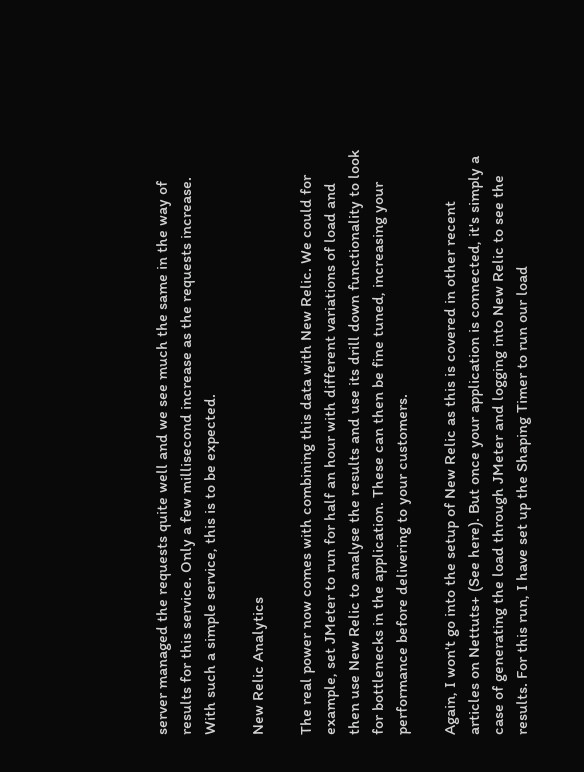server managed the requests quite well and we see much the same in the way of results for this service. Only a few millisecond increase as the requests increase. With such a simple service, this is to be expected.

New Relic Analytics

The real power now comes with combining this data with New Relic. We could for example, set JMeter to run for half an hour with different variations of load and then use New Relic to analyse the results and use its drill down functionality to look for bottlenecks in the application. These can then be fine tuned, increasing your performance before delivering to your customers.

Again, I won't go into the setup of New Relic as this is covered in other recent articles on Nettuts+ (See here). But once your application is connected, it's simply a case of generating the load through JMeter and logging into New Relic to see the results. For this run, I have set up the Shaping Timer to run our load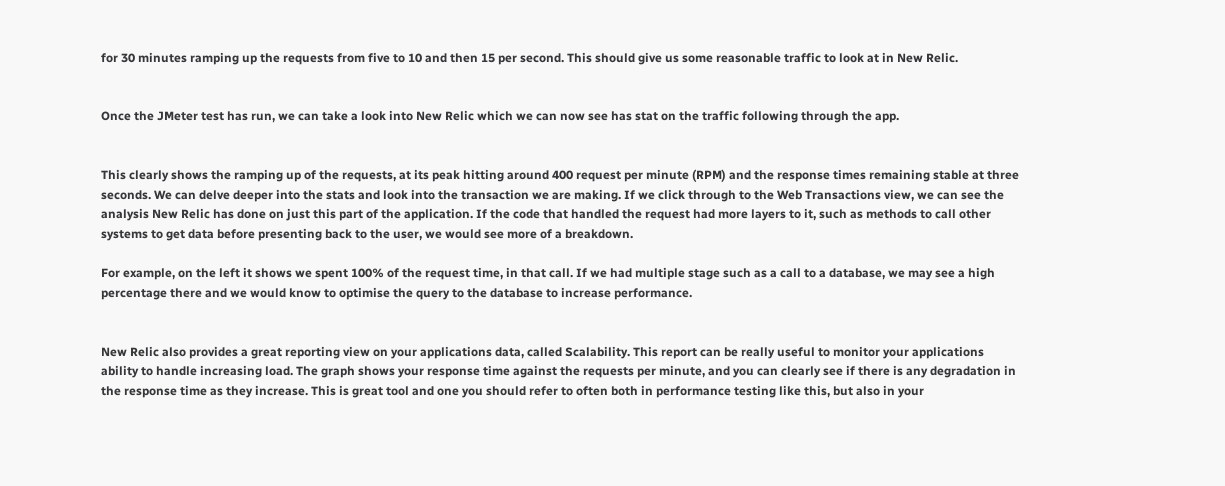for 30 minutes ramping up the requests from five to 10 and then 15 per second. This should give us some reasonable traffic to look at in New Relic.


Once the JMeter test has run, we can take a look into New Relic which we can now see has stat on the traffic following through the app.


This clearly shows the ramping up of the requests, at its peak hitting around 400 request per minute (RPM) and the response times remaining stable at three seconds. We can delve deeper into the stats and look into the transaction we are making. If we click through to the Web Transactions view, we can see the analysis New Relic has done on just this part of the application. If the code that handled the request had more layers to it, such as methods to call other systems to get data before presenting back to the user, we would see more of a breakdown.

For example, on the left it shows we spent 100% of the request time, in that call. If we had multiple stage such as a call to a database, we may see a high percentage there and we would know to optimise the query to the database to increase performance.


New Relic also provides a great reporting view on your applications data, called Scalability. This report can be really useful to monitor your applications ability to handle increasing load. The graph shows your response time against the requests per minute, and you can clearly see if there is any degradation in the response time as they increase. This is great tool and one you should refer to often both in performance testing like this, but also in your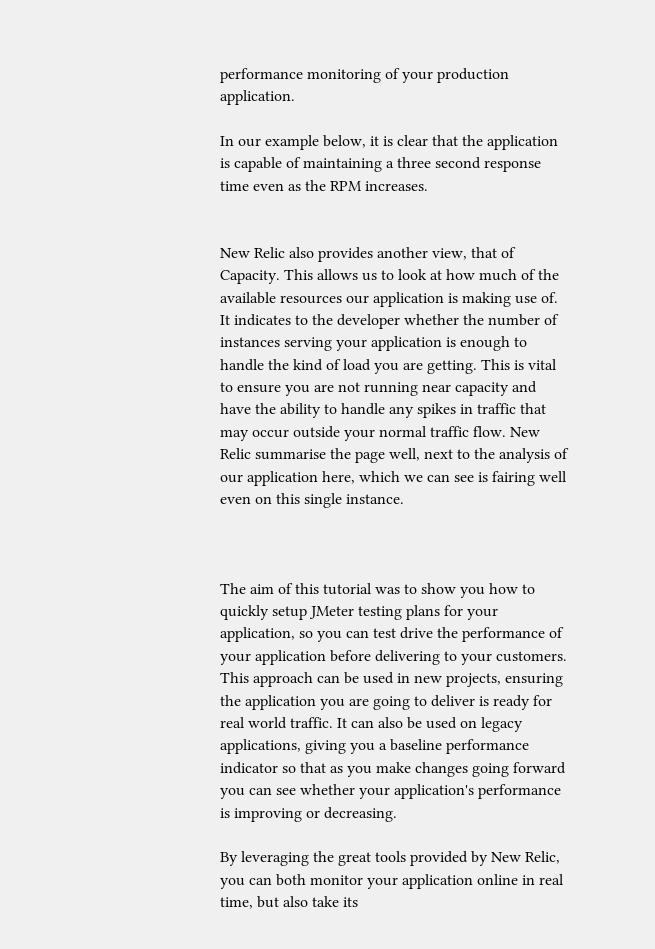performance monitoring of your production application.

In our example below, it is clear that the application is capable of maintaining a three second response time even as the RPM increases.


New Relic also provides another view, that of Capacity. This allows us to look at how much of the available resources our application is making use of. It indicates to the developer whether the number of instances serving your application is enough to handle the kind of load you are getting. This is vital to ensure you are not running near capacity and have the ability to handle any spikes in traffic that may occur outside your normal traffic flow. New Relic summarise the page well, next to the analysis of our application here, which we can see is fairing well even on this single instance.



The aim of this tutorial was to show you how to quickly setup JMeter testing plans for your application, so you can test drive the performance of your application before delivering to your customers. This approach can be used in new projects, ensuring the application you are going to deliver is ready for real world traffic. It can also be used on legacy applications, giving you a baseline performance indicator so that as you make changes going forward you can see whether your application's performance is improving or decreasing.

By leveraging the great tools provided by New Relic, you can both monitor your application online in real time, but also take its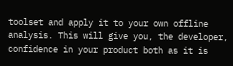toolset and apply it to your own offline analysis. This will give you, the developer, confidence in your product both as it is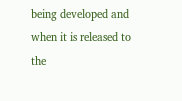being developed and when it is released to the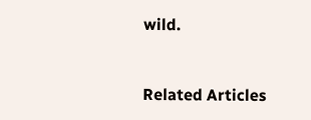wild.



Related Articles